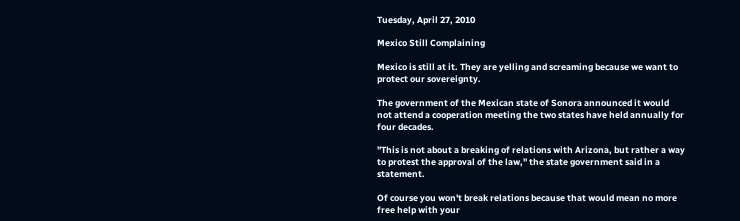Tuesday, April 27, 2010

Mexico Still Complaining

Mexico is still at it. They are yelling and screaming because we want to protect our sovereignty.

The government of the Mexican state of Sonora announced it would not attend a cooperation meeting the two states have held annually for four decades.

"This is not about a breaking of relations with Arizona, but rather a way to protest the approval of the law," the state government said in a statement.

Of course you won't break relations because that would mean no more free help with your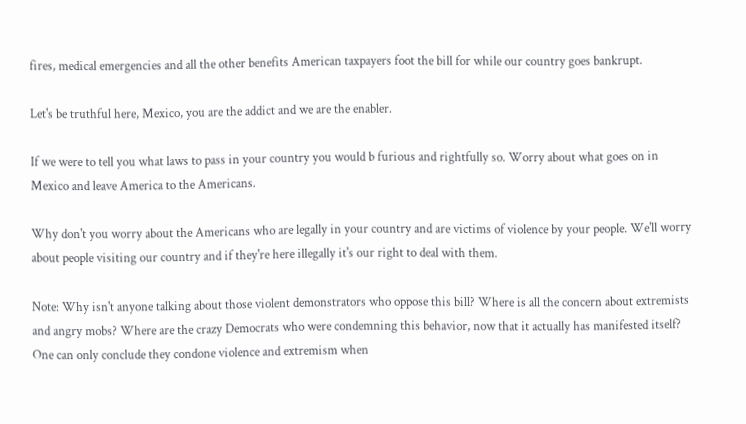fires, medical emergencies and all the other benefits American taxpayers foot the bill for while our country goes bankrupt.

Let's be truthful here, Mexico, you are the addict and we are the enabler.

If we were to tell you what laws to pass in your country you would b furious and rightfully so. Worry about what goes on in Mexico and leave America to the Americans.

Why don't you worry about the Americans who are legally in your country and are victims of violence by your people. We'll worry about people visiting our country and if they're here illegally it's our right to deal with them.

Note: Why isn't anyone talking about those violent demonstrators who oppose this bill? Where is all the concern about extremists and angry mobs? Where are the crazy Democrats who were condemning this behavior, now that it actually has manifested itself? One can only conclude they condone violence and extremism when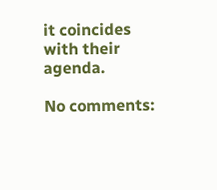it coincides with their agenda.

No comments: